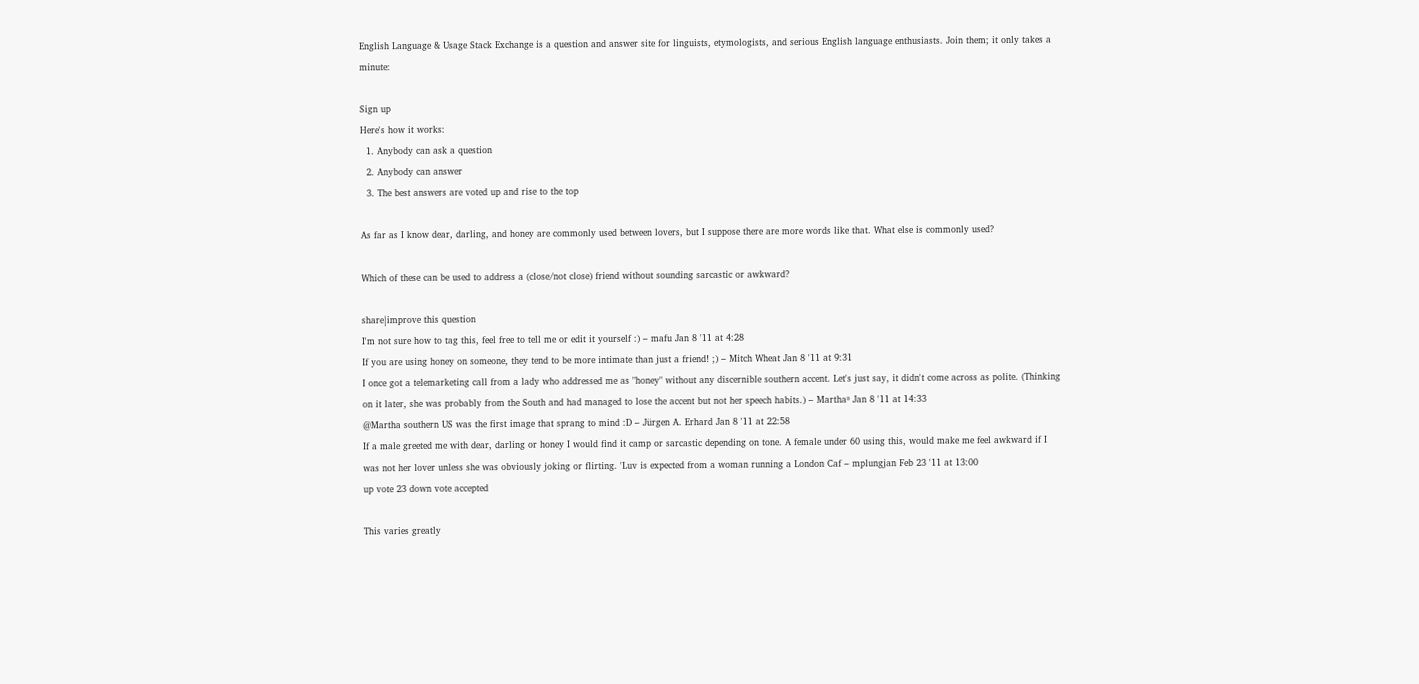English Language & Usage Stack Exchange is a question and answer site for linguists, etymologists, and serious English language enthusiasts. Join them; it only takes a minute:

Sign up
Here's how it works:
  1. Anybody can ask a question
  2. Anybody can answer
  3. The best answers are voted up and rise to the top

As far as I know dear, darling, and honey are commonly used between lovers, but I suppose there are more words like that. What else is commonly used?

Which of these can be used to address a (close/not close) friend without sounding sarcastic or awkward?

share|improve this question
I'm not sure how to tag this, feel free to tell me or edit it yourself :) – mafu Jan 8 '11 at 4:28
If you are using honey on someone, they tend to be more intimate than just a friend! ;) – Mitch Wheat Jan 8 '11 at 9:31
I once got a telemarketing call from a lady who addressed me as "honey" without any discernible southern accent. Let's just say, it didn't come across as polite. (Thinking on it later, she was probably from the South and had managed to lose the accent but not her speech habits.) – Marthaª Jan 8 '11 at 14:33
@Martha southern US was the first image that sprang to mind :D – Jürgen A. Erhard Jan 8 '11 at 22:58
If a male greeted me with dear, darling or honey I would find it camp or sarcastic depending on tone. A female under 60 using this, would make me feel awkward if I was not her lover unless she was obviously joking or flirting. 'Luv is expected from a woman running a London Caf – mplungjan Feb 23 '11 at 13:00
up vote 23 down vote accepted

This varies greatly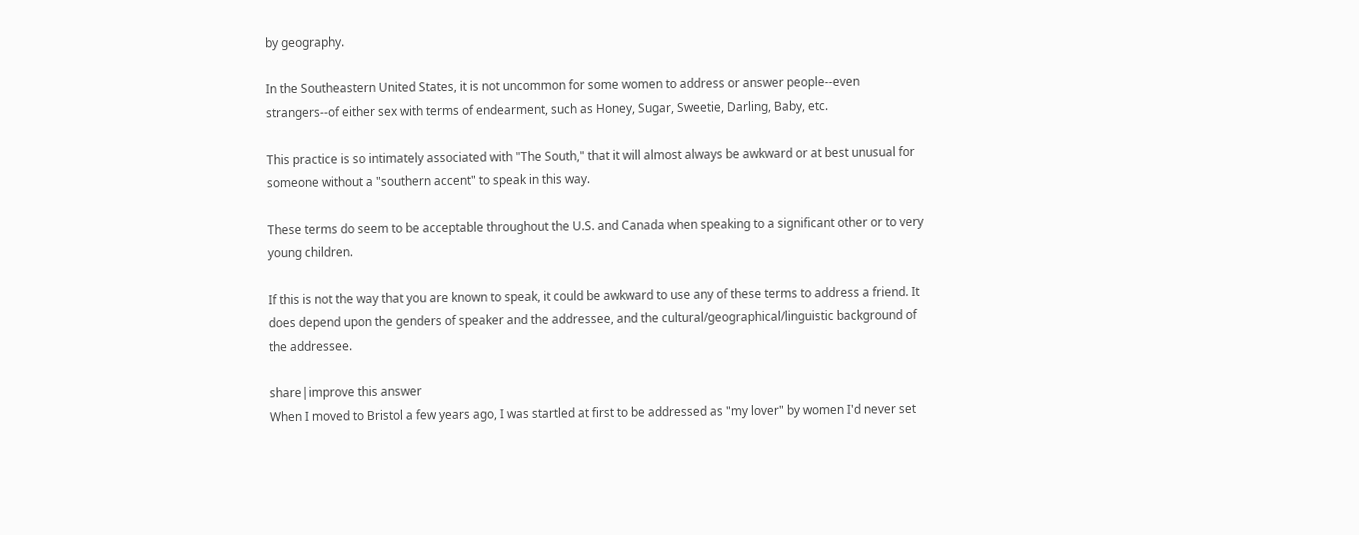by geography.

In the Southeastern United States, it is not uncommon for some women to address or answer people--even strangers--of either sex with terms of endearment, such as Honey, Sugar, Sweetie, Darling, Baby, etc.

This practice is so intimately associated with "The South," that it will almost always be awkward or at best unusual for someone without a "southern accent" to speak in this way.

These terms do seem to be acceptable throughout the U.S. and Canada when speaking to a significant other or to very young children.

If this is not the way that you are known to speak, it could be awkward to use any of these terms to address a friend. It does depend upon the genders of speaker and the addressee, and the cultural/geographical/linguistic background of the addressee.

share|improve this answer
When I moved to Bristol a few years ago, I was startled at first to be addressed as "my lover" by women I'd never set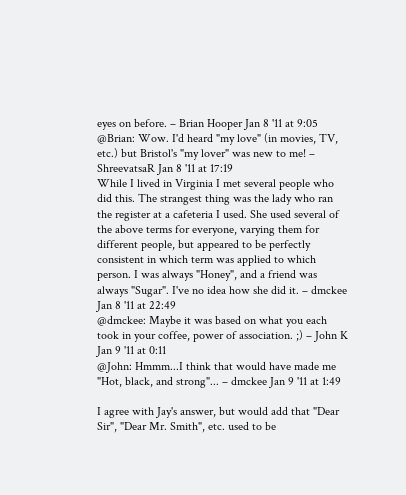eyes on before. – Brian Hooper Jan 8 '11 at 9:05
@Brian: Wow. I'd heard "my love" (in movies, TV, etc.) but Bristol's "my lover" was new to me! – ShreevatsaR Jan 8 '11 at 17:19
While I lived in Virginia I met several people who did this. The strangest thing was the lady who ran the register at a cafeteria I used. She used several of the above terms for everyone, varying them for different people, but appeared to be perfectly consistent in which term was applied to which person. I was always "Honey", and a friend was always "Sugar". I've no idea how she did it. – dmckee Jan 8 '11 at 22:49
@dmckee: Maybe it was based on what you each took in your coffee, power of association. ;) – John K Jan 9 '11 at 0:11
@John: Hmmm...I think that would have made me "Hot, black, and strong"... – dmckee Jan 9 '11 at 1:49

I agree with Jay's answer, but would add that "Dear Sir", "Dear Mr. Smith", etc. used to be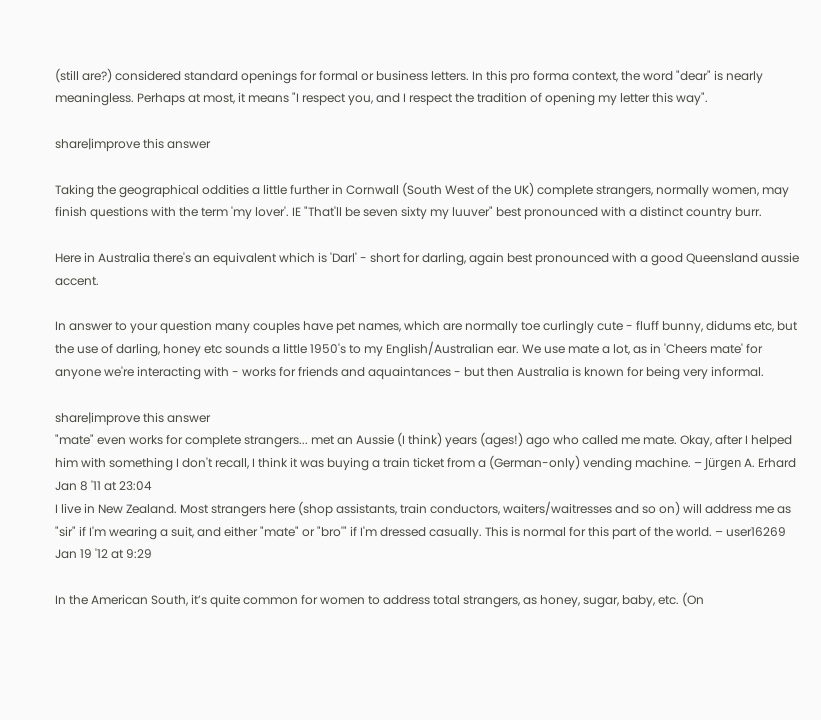(still are?) considered standard openings for formal or business letters. In this pro forma context, the word "dear" is nearly meaningless. Perhaps at most, it means "I respect you, and I respect the tradition of opening my letter this way".

share|improve this answer

Taking the geographical oddities a little further in Cornwall (South West of the UK) complete strangers, normally women, may finish questions with the term 'my lover'. IE "That'll be seven sixty my luuver" best pronounced with a distinct country burr.

Here in Australia there's an equivalent which is 'Darl' - short for darling, again best pronounced with a good Queensland aussie accent.

In answer to your question many couples have pet names, which are normally toe curlingly cute - fluff bunny, didums etc, but the use of darling, honey etc sounds a little 1950's to my English/Australian ear. We use mate a lot, as in 'Cheers mate' for anyone we're interacting with - works for friends and aquaintances - but then Australia is known for being very informal.

share|improve this answer
"mate" even works for complete strangers... met an Aussie (I think) years (ages!) ago who called me mate. Okay, after I helped him with something I don't recall, I think it was buying a train ticket from a (German-only) vending machine. – Jürgen A. Erhard Jan 8 '11 at 23:04
I live in New Zealand. Most strangers here (shop assistants, train conductors, waiters/waitresses and so on) will address me as "sir" if I'm wearing a suit, and either "mate" or "bro'" if I'm dressed casually. This is normal for this part of the world. – user16269 Jan 19 '12 at 9:29

In the American South, it’s quite common for women to address total strangers, as honey, sugar, baby, etc. (On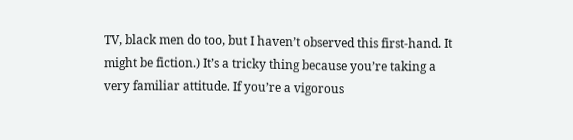TV, black men do too, but I haven’t observed this first-hand. It might be fiction.) It’s a tricky thing because you’re taking a very familiar attitude. If you’re a vigorous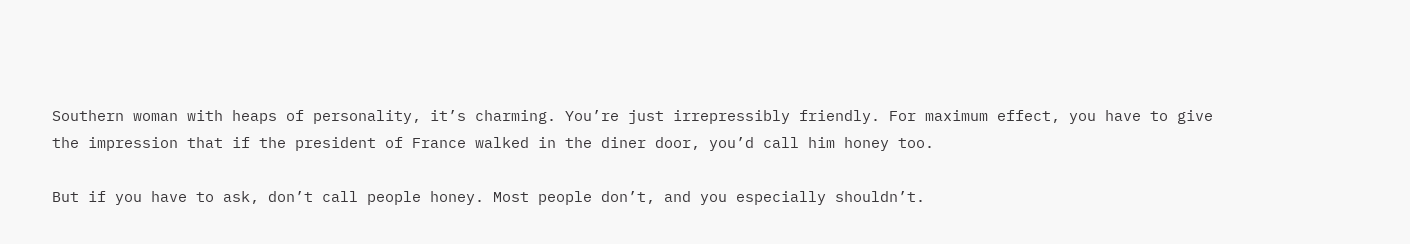Southern woman with heaps of personality, it’s charming. You’re just irrepressibly friendly. For maximum effect, you have to give the impression that if the president of France walked in the diner door, you’d call him honey too.

But if you have to ask, don’t call people honey. Most people don’t, and you especially shouldn’t.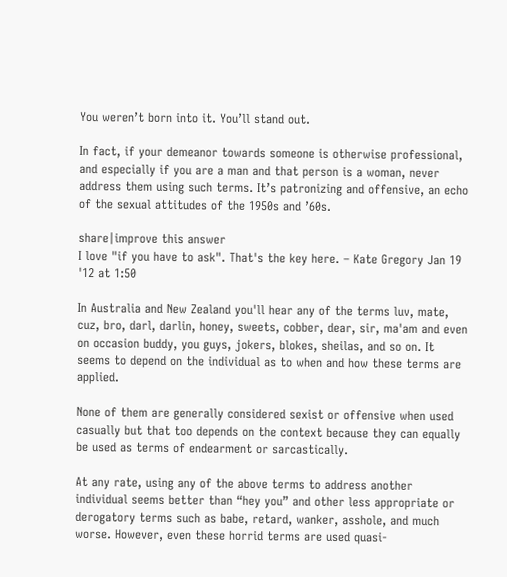You weren’t born into it. You’ll stand out.

In fact, if your demeanor towards someone is otherwise professional, and especially if you are a man and that person is a woman, never address them using such terms. It’s patronizing and offensive, an echo of the sexual attitudes of the 1950s and ’60s.

share|improve this answer
I love "if you have to ask". That's the key here. – Kate Gregory Jan 19 '12 at 1:50

In Australia and New Zealand you'll hear any of the terms luv, mate, cuz, bro, darl, darlin, honey, sweets, cobber, dear, sir, ma'am and even on occasion buddy, you guys, jokers, blokes, sheilas, and so on. It seems to depend on the individual as to when and how these terms are applied.

None of them are generally considered sexist or offensive when used casually but that too depends on the context because they can equally be used as terms of endearment or sarcastically.

At any rate, using any of the above terms to address another individual seems better than “hey you” and other less appropriate or derogatory terms such as babe, retard, wanker, asshole, and much worse. However, even these horrid terms are used quasi-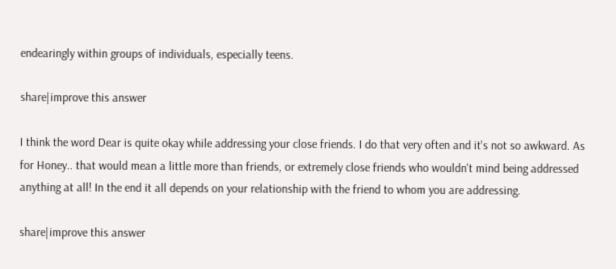endearingly within groups of individuals, especially teens.

share|improve this answer

I think the word Dear is quite okay while addressing your close friends. I do that very often and it's not so awkward. As for Honey.. that would mean a little more than friends, or extremely close friends who wouldn't mind being addressed anything at all! In the end it all depends on your relationship with the friend to whom you are addressing.

share|improve this answer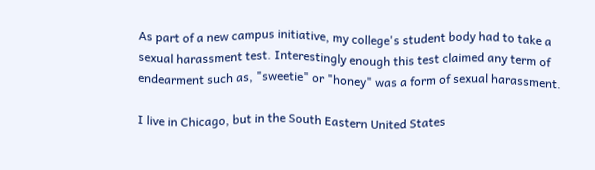As part of a new campus initiative, my college's student body had to take a sexual harassment test. Interestingly enough this test claimed any term of endearment such as, "sweetie" or "honey" was a form of sexual harassment.

I live in Chicago, but in the South Eastern United States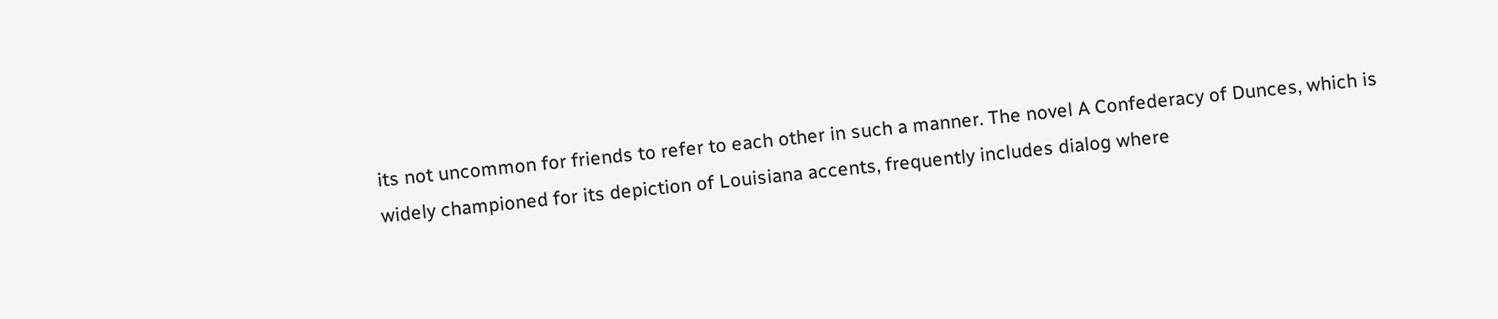its not uncommon for friends to refer to each other in such a manner. The novel A Confederacy of Dunces, which is widely championed for its depiction of Louisiana accents, frequently includes dialog where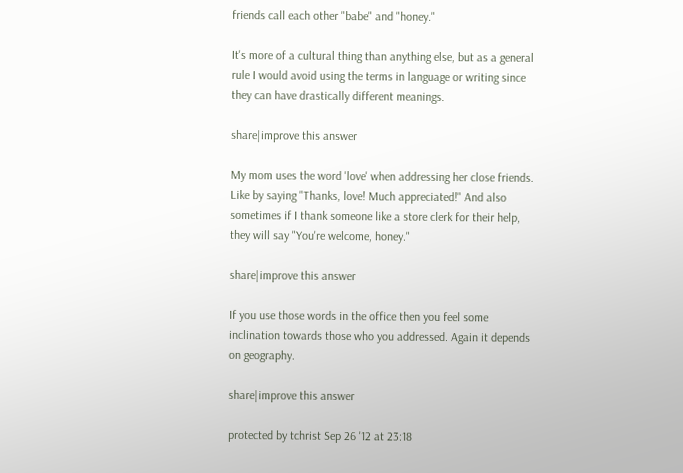friends call each other "babe" and "honey."

It's more of a cultural thing than anything else, but as a general rule I would avoid using the terms in language or writing since they can have drastically different meanings.

share|improve this answer

My mom uses the word 'love' when addressing her close friends. Like by saying "Thanks, love! Much appreciated!" And also sometimes if I thank someone like a store clerk for their help, they will say "You're welcome, honey."

share|improve this answer

If you use those words in the office then you feel some inclination towards those who you addressed. Again it depends on geography.

share|improve this answer

protected by tchrist Sep 26 '12 at 23:18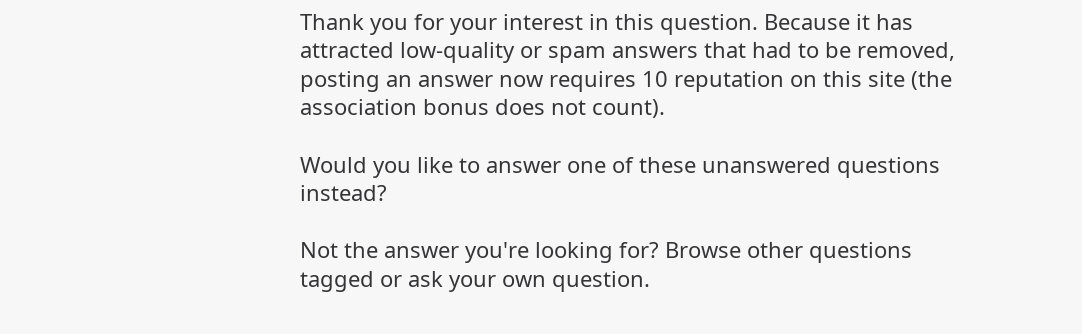Thank you for your interest in this question. Because it has attracted low-quality or spam answers that had to be removed, posting an answer now requires 10 reputation on this site (the association bonus does not count).

Would you like to answer one of these unanswered questions instead?

Not the answer you're looking for? Browse other questions tagged or ask your own question.